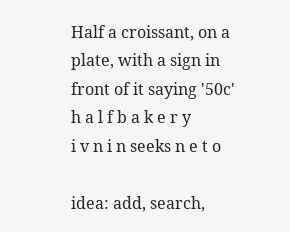Half a croissant, on a plate, with a sign in front of it saying '50c'
h a l f b a k e r y
i v n i n seeks n e t o

idea: add, search,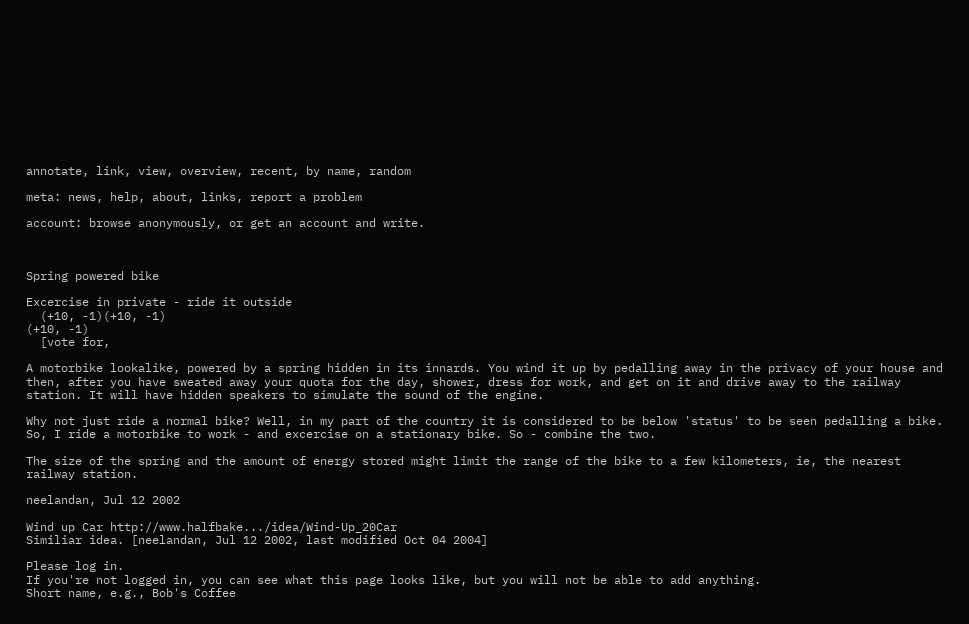annotate, link, view, overview, recent, by name, random

meta: news, help, about, links, report a problem

account: browse anonymously, or get an account and write.



Spring powered bike

Excercise in private - ride it outside
  (+10, -1)(+10, -1)
(+10, -1)
  [vote for,

A motorbike lookalike, powered by a spring hidden in its innards. You wind it up by pedalling away in the privacy of your house and then, after you have sweated away your quota for the day, shower, dress for work, and get on it and drive away to the railway station. It will have hidden speakers to simulate the sound of the engine.

Why not just ride a normal bike? Well, in my part of the country it is considered to be below 'status' to be seen pedalling a bike. So, I ride a motorbike to work - and excercise on a stationary bike. So - combine the two.

The size of the spring and the amount of energy stored might limit the range of the bike to a few kilometers, ie, the nearest railway station.

neelandan, Jul 12 2002

Wind up Car http://www.halfbake.../idea/Wind-Up_20Car
Similiar idea. [neelandan, Jul 12 2002, last modified Oct 04 2004]

Please log in.
If you're not logged in, you can see what this page looks like, but you will not be able to add anything.
Short name, e.g., Bob's Coffee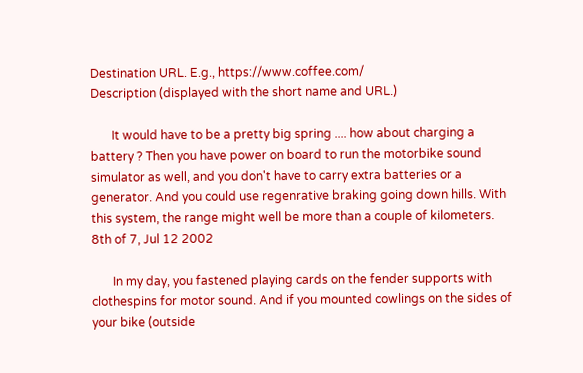Destination URL. E.g., https://www.coffee.com/
Description (displayed with the short name and URL.)

       It would have to be a pretty big spring .... how about charging a battery ? Then you have power on board to run the motorbike sound simulator as well, and you don't have to carry extra batteries or a generator. And you could use regenrative braking going down hills. With this system, the range might well be more than a couple of kilometers.
8th of 7, Jul 12 2002

       In my day, you fastened playing cards on the fender supports with clothespins for motor sound. And if you mounted cowlings on the sides of your bike (outside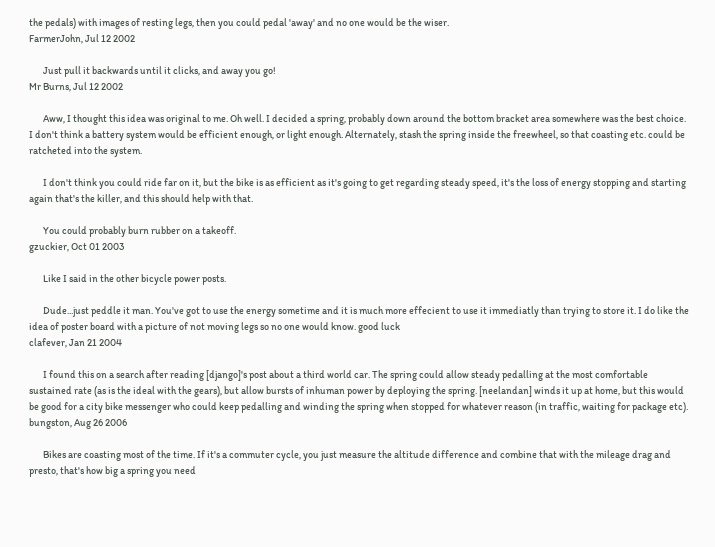the pedals) with images of resting legs, then you could pedal 'away' and no one would be the wiser.
FarmerJohn, Jul 12 2002

       Just pull it backwards until it clicks, and away you go!
Mr Burns, Jul 12 2002

       Aww, I thought this idea was original to me. Oh well. I decided a spring, probably down around the bottom bracket area somewhere was the best choice. I don't think a battery system would be efficient enough, or light enough. Alternately, stash the spring inside the freewheel, so that coasting etc. could be ratcheted into the system.

       I don't think you could ride far on it, but the bike is as efficient as it's going to get regarding steady speed, it's the loss of energy stopping and starting again that's the killer, and this should help with that.

       You could probably burn rubber on a takeoff.
gzuckier, Oct 01 2003

       Like I said in the other bicycle power posts.

       Dude...just peddle it man. You've got to use the energy sometime and it is much more effecient to use it immediatly than trying to store it. I do like the idea of poster board with a picture of not moving legs so no one would know. good luck
clafever, Jan 21 2004

       I found this on a search after reading [django]'s post about a third world car. The spring could allow steady pedalling at the most comfortable sustained rate (as is the ideal with the gears), but allow bursts of inhuman power by deploying the spring. [neelandan] winds it up at home, but this would be good for a city bike messenger who could keep pedalling and winding the spring when stopped for whatever reason (in traffic, waiting for package etc).
bungston, Aug 26 2006

       Bikes are coasting most of the time. If it's a commuter cycle, you just measure the altitude difference and combine that with the mileage drag and presto, that's how big a spring you need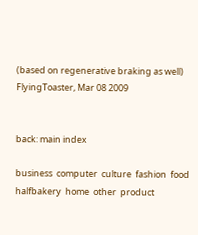(based on regenerative braking as well)
FlyingToaster, Mar 08 2009


back: main index

business  computer  culture  fashion  food  halfbakery  home  other  product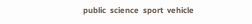public  science  sport  vehicle